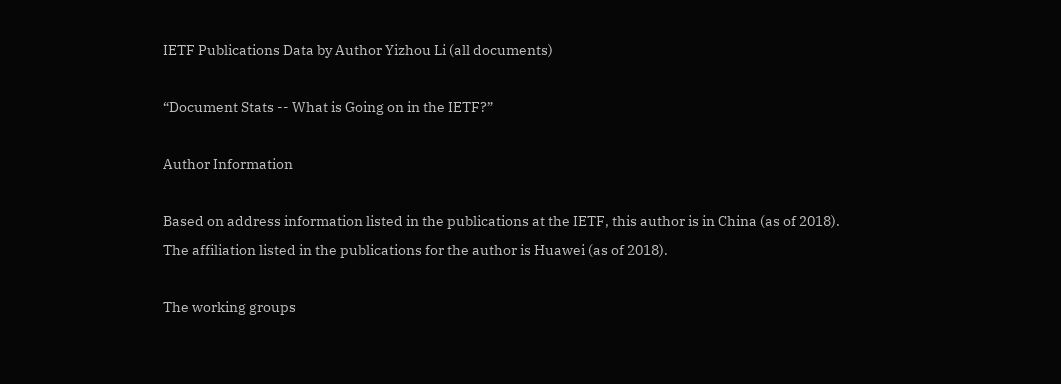IETF Publications Data by Author Yizhou Li (all documents)

“Document Stats -- What is Going on in the IETF?”

Author Information

Based on address information listed in the publications at the IETF, this author is in China (as of 2018). The affiliation listed in the publications for the author is Huawei (as of 2018).

The working groups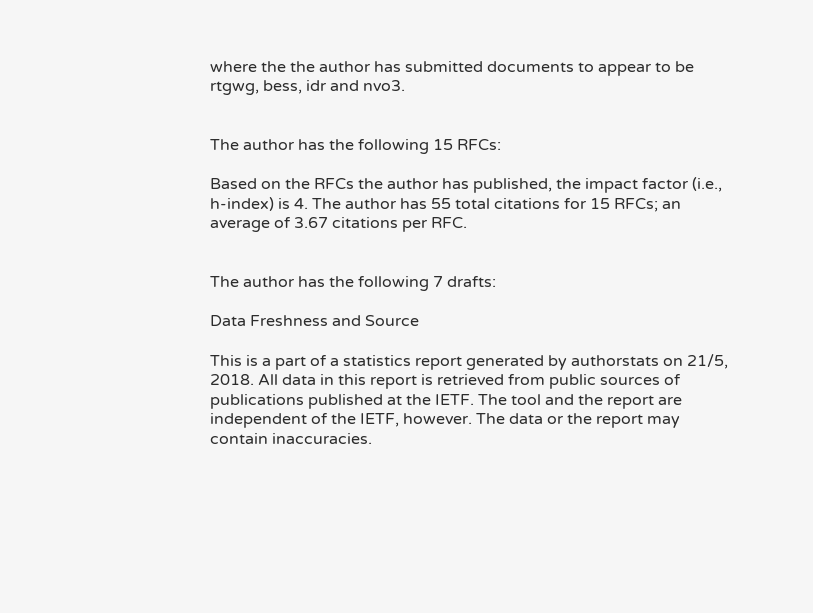where the the author has submitted documents to appear to be rtgwg, bess, idr and nvo3.


The author has the following 15 RFCs:

Based on the RFCs the author has published, the impact factor (i.e., h-index) is 4. The author has 55 total citations for 15 RFCs; an average of 3.67 citations per RFC.


The author has the following 7 drafts:

Data Freshness and Source

This is a part of a statistics report generated by authorstats on 21/5, 2018. All data in this report is retrieved from public sources of publications published at the IETF. The tool and the report are independent of the IETF, however. The data or the report may contain inaccuracies.